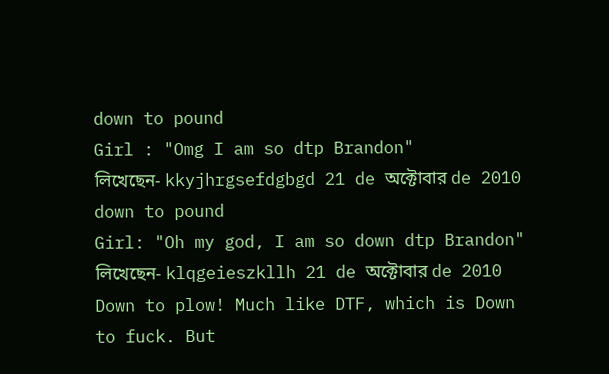down to pound
Girl : "Omg I am so dtp Brandon"
লিখেছেন- kkyjhrgsefdgbgd 21 de অক্টোবার de 2010
down to pound
Girl: "Oh my god, I am so down dtp Brandon"
লিখেছেন- klqgeieszkllh 21 de অক্টোবার de 2010
Down to plow! Much like DTF, which is Down to fuck. But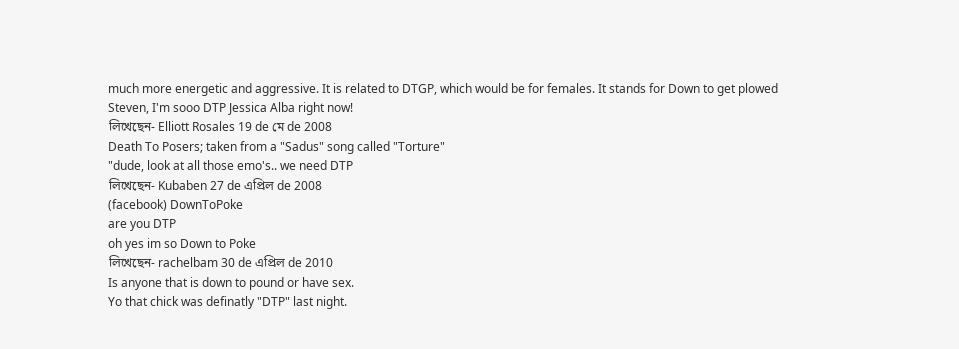much more energetic and aggressive. It is related to DTGP, which would be for females. It stands for Down to get plowed
Steven, I'm sooo DTP Jessica Alba right now!
লিখেছেন- Elliott Rosales 19 de মে de 2008
Death To Posers; taken from a "Sadus" song called "Torture"
"dude, look at all those emo's.. we need DTP
লিখেছেন- Kubaben 27 de এপ্রিল de 2008
(facebook) DownToPoke
are you DTP
oh yes im so Down to Poke
লিখেছেন- rachelbam 30 de এপ্রিল de 2010
Is anyone that is down to pound or have sex.
Yo that chick was definatly "DTP" last night.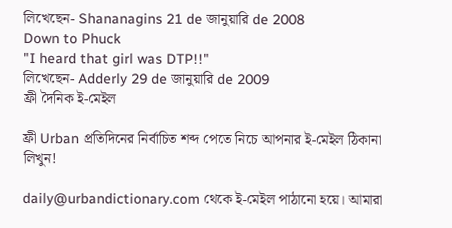লিখেছেন- Shananagins 21 de জানুয়ারি de 2008
Down to Phuck
"I heard that girl was DTP!!"
লিখেছেন- Adderly 29 de জানুয়ারি de 2009
ফ্রী দৈনিক ই-মেইল

ফ্রী Urban প্রতিদিনের নির্বাচিত শব্দ পেতে নিচে আপনার ই-মেইল ঠিকানা লিখুন!

daily@urbandictionary.com থেকে ই-মেইল পাঠানো হয়ে। আমারা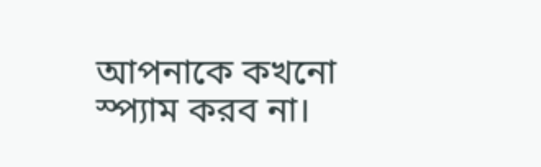আপনাকে কখনো স্প্যাম করব না।